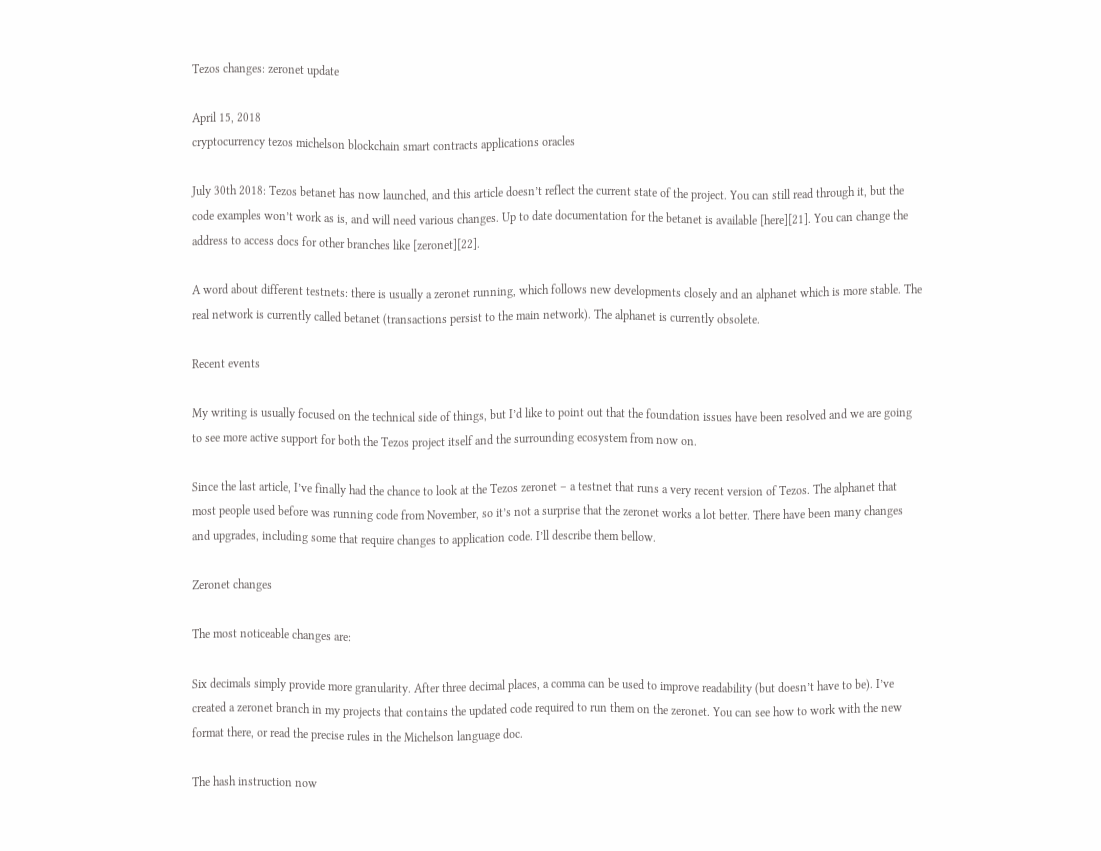Tezos changes: zeronet update

April 15, 2018
cryptocurrency tezos michelson blockchain smart contracts applications oracles

July 30th 2018: Tezos betanet has now launched, and this article doesn’t reflect the current state of the project. You can still read through it, but the code examples won’t work as is, and will need various changes. Up to date documentation for the betanet is available [here][21]. You can change the address to access docs for other branches like [zeronet][22].

A word about different testnets: there is usually a zeronet running, which follows new developments closely and an alphanet which is more stable. The real network is currently called betanet (transactions persist to the main network). The alphanet is currently obsolete.

Recent events

My writing is usually focused on the technical side of things, but I’d like to point out that the foundation issues have been resolved and we are going to see more active support for both the Tezos project itself and the surrounding ecosystem from now on.

Since the last article, I’ve finally had the chance to look at the Tezos zeronet – a testnet that runs a very recent version of Tezos. The alphanet that most people used before was running code from November, so it’s not a surprise that the zeronet works a lot better. There have been many changes and upgrades, including some that require changes to application code. I’ll describe them bellow.

Zeronet changes

The most noticeable changes are:

Six decimals simply provide more granularity. After three decimal places, a comma can be used to improve readability (but doesn’t have to be). I’ve created a zeronet branch in my projects that contains the updated code required to run them on the zeronet. You can see how to work with the new format there, or read the precise rules in the Michelson language doc.

The hash instruction now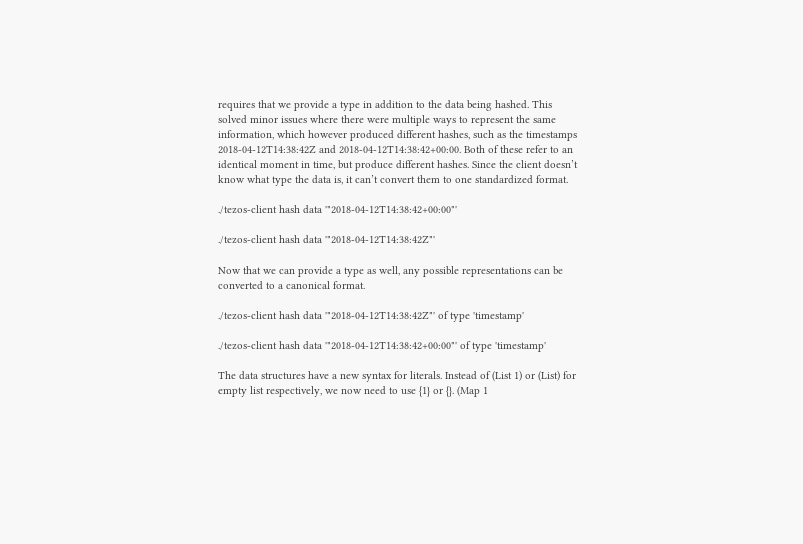requires that we provide a type in addition to the data being hashed. This solved minor issues where there were multiple ways to represent the same information, which however produced different hashes, such as the timestamps 2018-04-12T14:38:42Z and 2018-04-12T14:38:42+00:00. Both of these refer to an identical moment in time, but produce different hashes. Since the client doesn’t know what type the data is, it can’t convert them to one standardized format.

./tezos-client hash data '"2018-04-12T14:38:42+00:00"'

./tezos-client hash data '"2018-04-12T14:38:42Z"'

Now that we can provide a type as well, any possible representations can be converted to a canonical format.

./tezos-client hash data '"2018-04-12T14:38:42Z"' of type 'timestamp'

./tezos-client hash data '"2018-04-12T14:38:42+00:00"' of type 'timestamp'

The data structures have a new syntax for literals. Instead of (List 1) or (List) for empty list respectively, we now need to use {1} or {}. (Map 1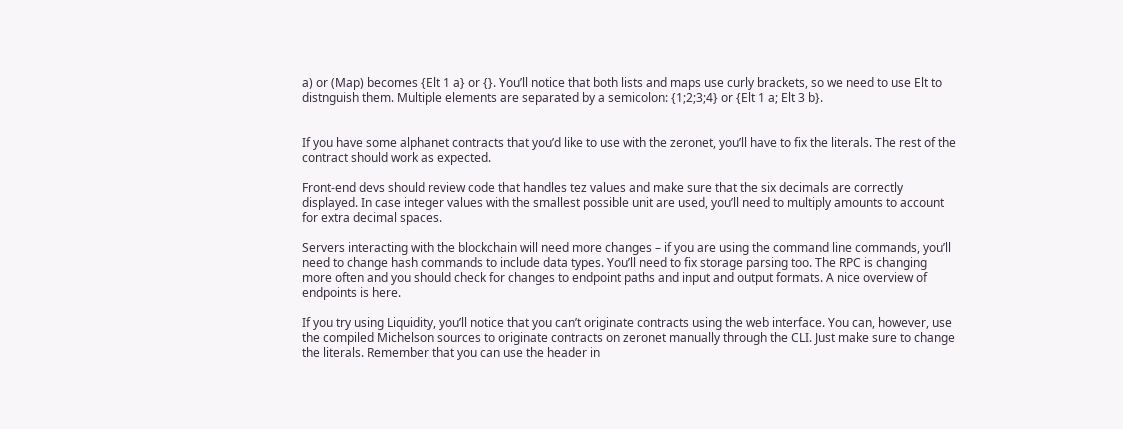a) or (Map) becomes {Elt 1 a} or {}. You’ll notice that both lists and maps use curly brackets, so we need to use Elt to distnguish them. Multiple elements are separated by a semicolon: {1;2;3;4} or {Elt 1 a; Elt 3 b}.


If you have some alphanet contracts that you’d like to use with the zeronet, you’ll have to fix the literals. The rest of the contract should work as expected.

Front-end devs should review code that handles tez values and make sure that the six decimals are correctly displayed. In case integer values with the smallest possible unit are used, you’ll need to multiply amounts to account for extra decimal spaces.

Servers interacting with the blockchain will need more changes – if you are using the command line commands, you’ll need to change hash commands to include data types. You’ll need to fix storage parsing too. The RPC is changing more often and you should check for changes to endpoint paths and input and output formats. A nice overview of endpoints is here.

If you try using Liquidity, you’ll notice that you can’t originate contracts using the web interface. You can, however, use the compiled Michelson sources to originate contracts on zeronet manually through the CLI. Just make sure to change the literals. Remember that you can use the header in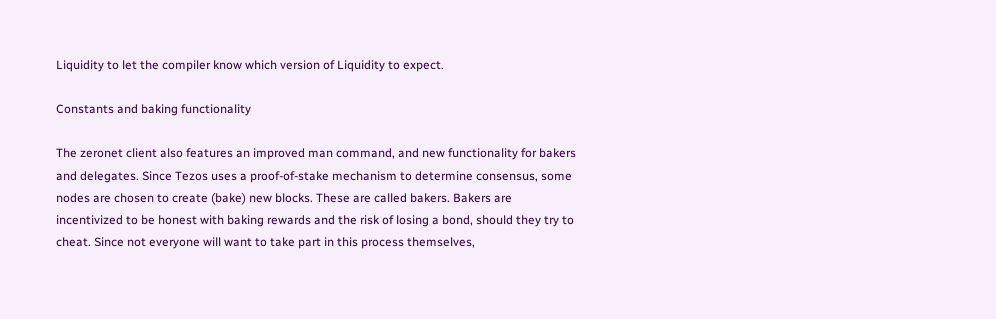Liquidity to let the compiler know which version of Liquidity to expect.

Constants and baking functionality

The zeronet client also features an improved man command, and new functionality for bakers and delegates. Since Tezos uses a proof-of-stake mechanism to determine consensus, some nodes are chosen to create (bake) new blocks. These are called bakers. Bakers are incentivized to be honest with baking rewards and the risk of losing a bond, should they try to cheat. Since not everyone will want to take part in this process themselves,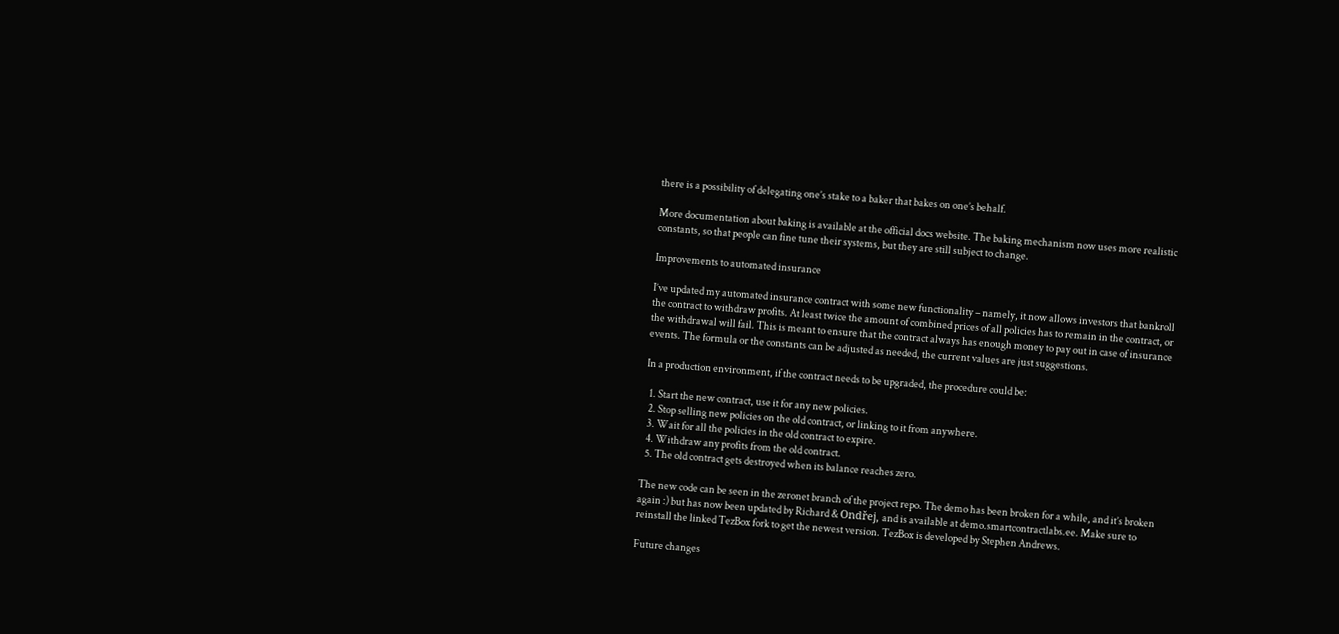there is a possibility of delegating one’s stake to a baker that bakes on one’s behalf.

More documentation about baking is available at the official docs website. The baking mechanism now uses more realistic constants, so that people can fine tune their systems, but they are still subject to change.

Improvements to automated insurance

I’ve updated my automated insurance contract with some new functionality – namely, it now allows investors that bankroll the contract to withdraw profits. At least twice the amount of combined prices of all policies has to remain in the contract, or the withdrawal will fail. This is meant to ensure that the contract always has enough money to pay out in case of insurance events. The formula or the constants can be adjusted as needed, the current values are just suggestions.

In a production environment, if the contract needs to be upgraded, the procedure could be:

  1. Start the new contract, use it for any new policies.
  2. Stop selling new policies on the old contract, or linking to it from anywhere.
  3. Wait for all the policies in the old contract to expire.
  4. Withdraw any profits from the old contract.
  5. The old contract gets destroyed when its balance reaches zero.

The new code can be seen in the zeronet branch of the project repo. The demo has been broken for a while, and it’s broken again :) but has now been updated by Richard & Ondřej, and is available at demo.smartcontractlabs.ee. Make sure to reinstall the linked TezBox fork to get the newest version. TezBox is developed by Stephen Andrews.

Future changes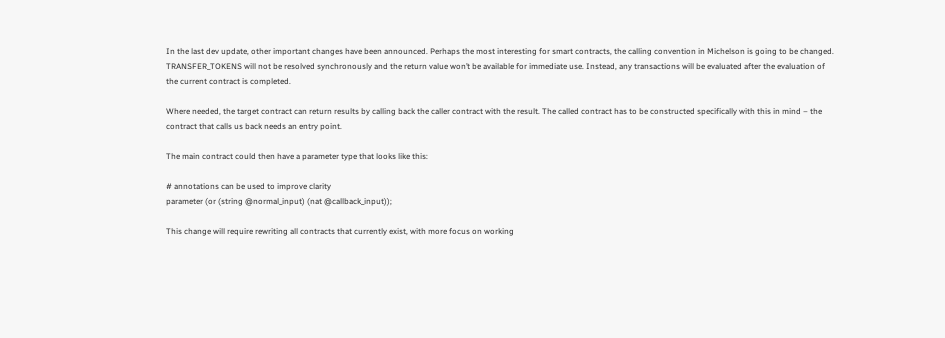In the last dev update, other important changes have been announced. Perhaps the most interesting for smart contracts, the calling convention in Michelson is going to be changed. TRANSFER_TOKENS will not be resolved synchronously and the return value won’t be available for immediate use. Instead, any transactions will be evaluated after the evaluation of the current contract is completed.

Where needed, the target contract can return results by calling back the caller contract with the result. The called contract has to be constructed specifically with this in mind – the contract that calls us back needs an entry point.

The main contract could then have a parameter type that looks like this:

# annotations can be used to improve clarity
parameter (or (string @normal_input) (nat @callback_input));

This change will require rewriting all contracts that currently exist, with more focus on working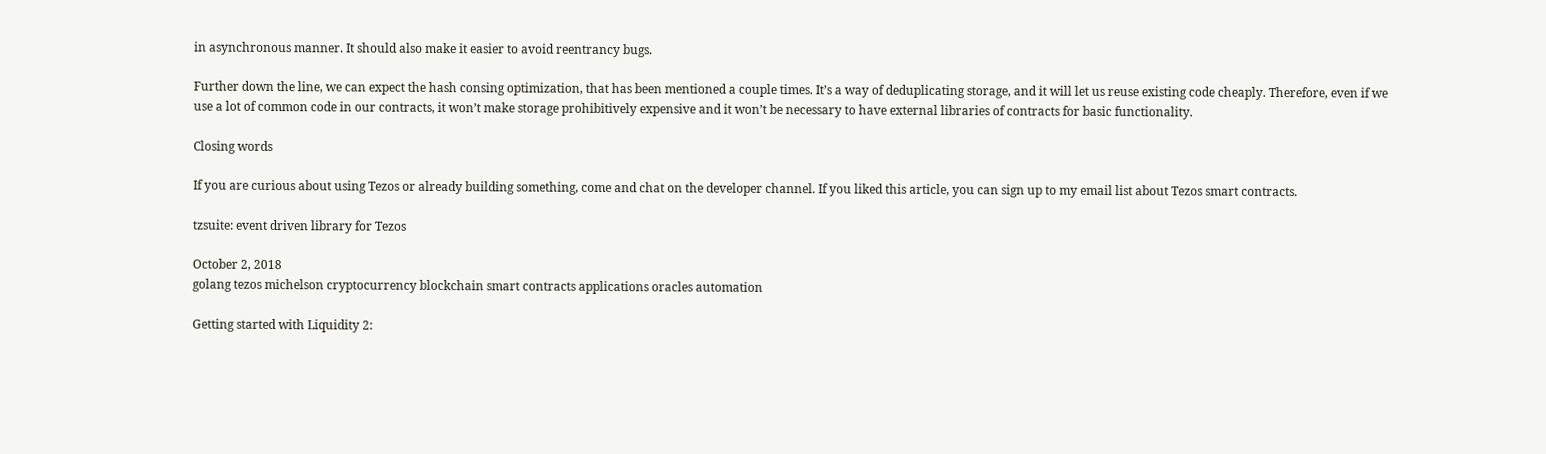in asynchronous manner. It should also make it easier to avoid reentrancy bugs.

Further down the line, we can expect the hash consing optimization, that has been mentioned a couple times. It’s a way of deduplicating storage, and it will let us reuse existing code cheaply. Therefore, even if we use a lot of common code in our contracts, it won’t make storage prohibitively expensive and it won’t be necessary to have external libraries of contracts for basic functionality.

Closing words

If you are curious about using Tezos or already building something, come and chat on the developer channel. If you liked this article, you can sign up to my email list about Tezos smart contracts.

tzsuite: event driven library for Tezos

October 2, 2018
golang tezos michelson cryptocurrency blockchain smart contracts applications oracles automation

Getting started with Liquidity 2: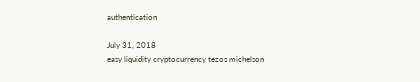authentication

July 31, 2018
easy liquidity cryptocurrency tezos michelson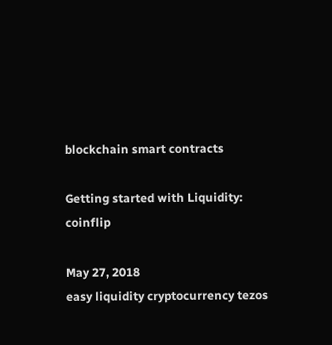blockchain smart contracts

Getting started with Liquidity: coinflip

May 27, 2018
easy liquidity cryptocurrency tezos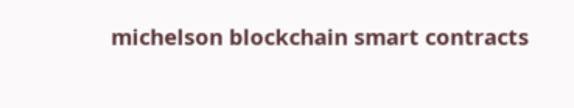michelson blockchain smart contracts